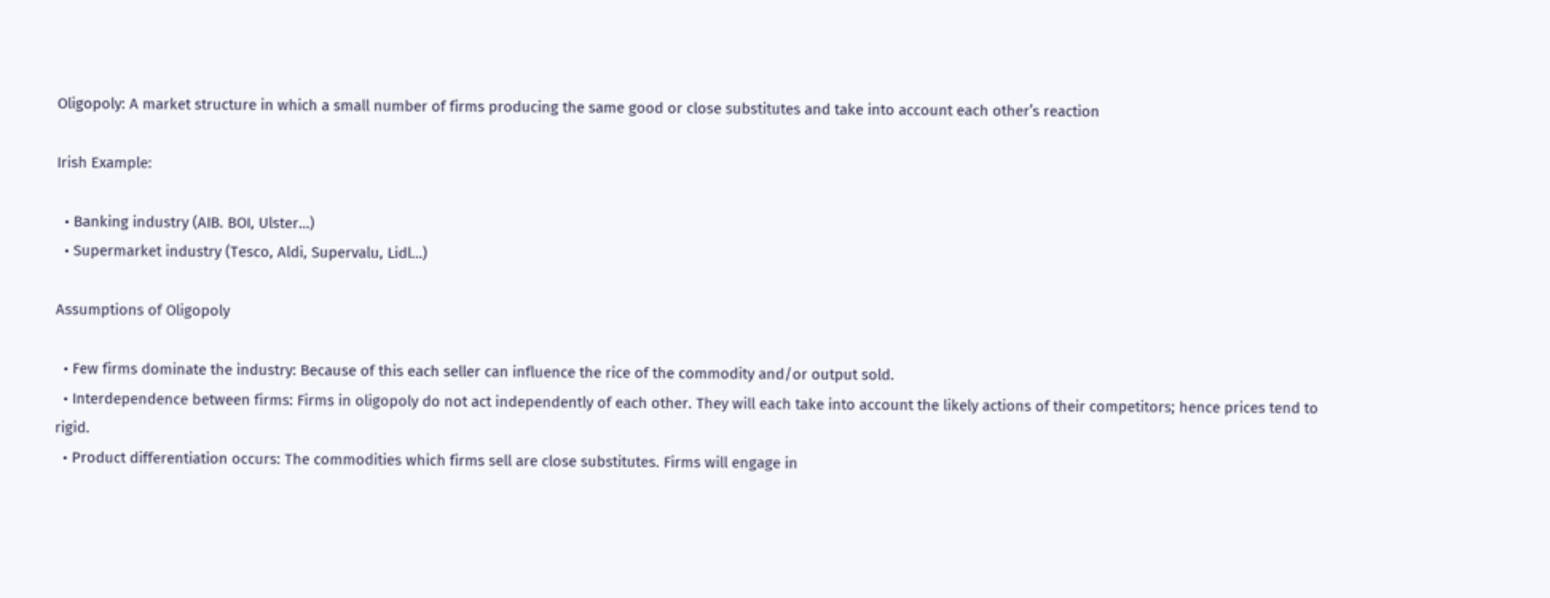Oligopoly: A market structure in which a small number of firms producing the same good or close substitutes and take into account each other’s reaction

Irish Example:

  • Banking industry (AIB. BOI, Ulster…)
  • Supermarket industry (Tesco, Aldi, Supervalu, Lidl…)

Assumptions of Oligopoly

  • Few firms dominate the industry: Because of this each seller can influence the rice of the commodity and/or output sold.
  • Interdependence between firms: Firms in oligopoly do not act independently of each other. They will each take into account the likely actions of their competitors; hence prices tend to rigid.
  • Product differentiation occurs: The commodities which firms sell are close substitutes. Firms will engage in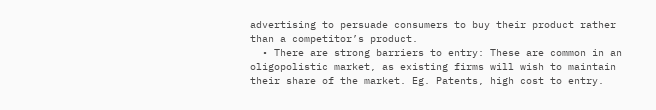advertising to persuade consumers to buy their product rather than a competitor’s product.
  • There are strong barriers to entry: These are common in an oligopolistic market, as existing firms will wish to maintain their share of the market. Eg. Patents, high cost to entry.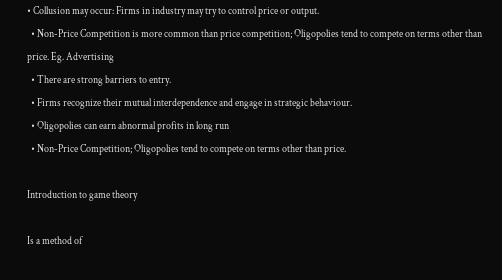• Collusion may occur: Firms in industry may try to control price or output.
  • Non-Price Competition is more common than price competition; Oligopolies tend to compete on terms other than price. Eg. Advertising
  • There are strong barriers to entry.
  • Firms recognize their mutual interdependence and engage in strategic behaviour.
  • Oligopolies can earn abnormal profits in long run
  • Non-Price Competition; Oligopolies tend to compete on terms other than price.

Introduction to game theory

Is a method of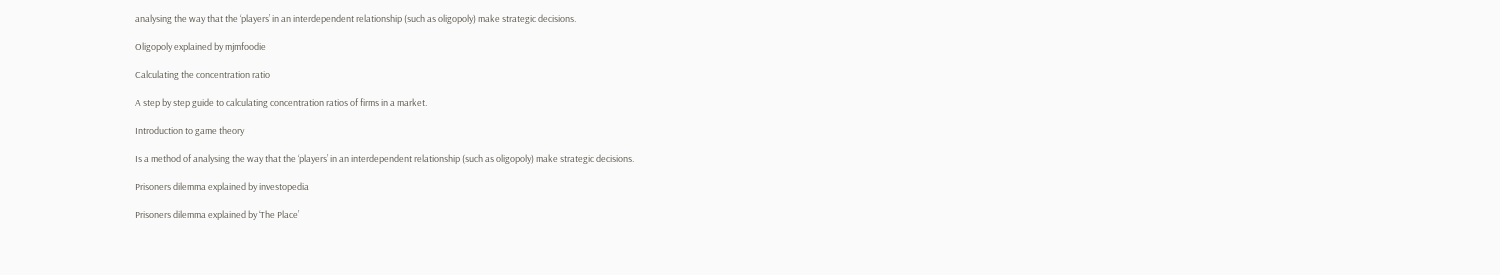analysing the way that the ‘players’ in an interdependent relationship (such as oligopoly) make strategic decisions.

Oligopoly explained by mjmfoodie

Calculating the concentration ratio

A step by step guide to calculating concentration ratios of firms in a market.

Introduction to game theory

Is a method of analysing the way that the ‘players’ in an interdependent relationship (such as oligopoly) make strategic decisions.

Prisoners dilemma explained by investopedia

Prisoners dilemma explained by ‘The Place’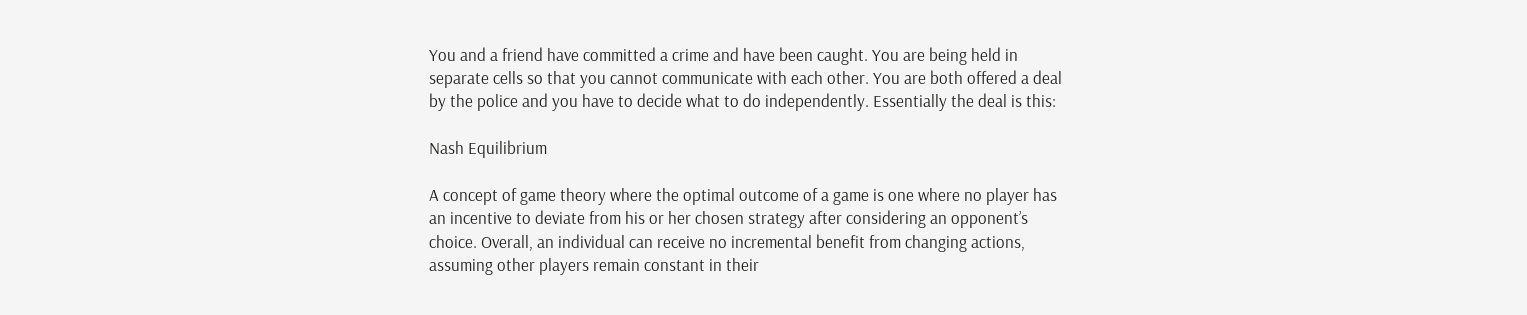You and a friend have committed a crime and have been caught. You are being held in separate cells so that you cannot communicate with each other. You are both offered a deal by the police and you have to decide what to do independently. Essentially the deal is this:

Nash Equilibrium

A concept of game theory where the optimal outcome of a game is one where no player has an incentive to deviate from his or her chosen strategy after considering an opponent’s choice. Overall, an individual can receive no incremental benefit from changing actions, assuming other players remain constant in their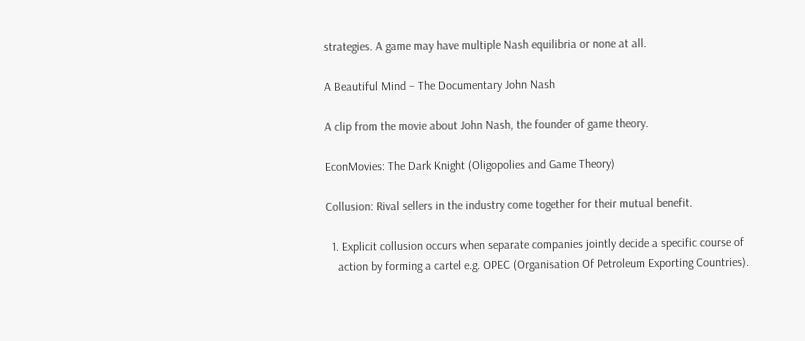strategies. A game may have multiple Nash equilibria or none at all.

A Beautiful Mind – The Documentary John Nash

A clip from the movie about John Nash, the founder of game theory.

EconMovies: The Dark Knight (Oligopolies and Game Theory)

Collusion: Rival sellers in the industry come together for their mutual benefit.

  1. Explicit collusion occurs when separate companies jointly decide a specific course of
    action by forming a cartel e.g. OPEC (Organisation Of Petroleum Exporting Countries).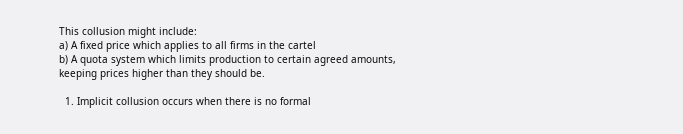This collusion might include:
a) A fixed price which applies to all firms in the cartel
b) A quota system which limits production to certain agreed amounts, keeping prices higher than they should be.

  1. Implicit collusion occurs when there is no formal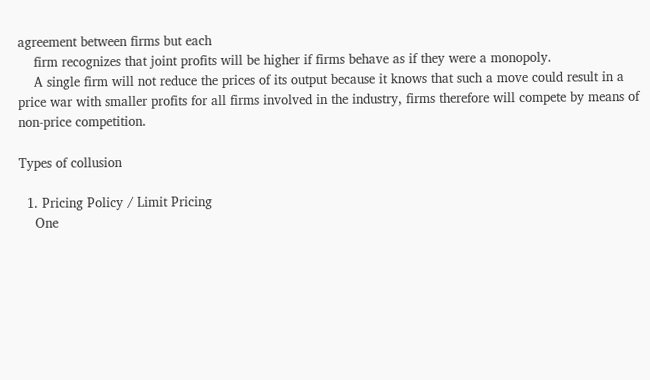agreement between firms but each
    firm recognizes that joint profits will be higher if firms behave as if they were a monopoly.
    A single firm will not reduce the prices of its output because it knows that such a move could result in a price war with smaller profits for all firms involved in the industry, firms therefore will compete by means of non-price competition.

Types of collusion

  1. Pricing Policy / Limit Pricing
    One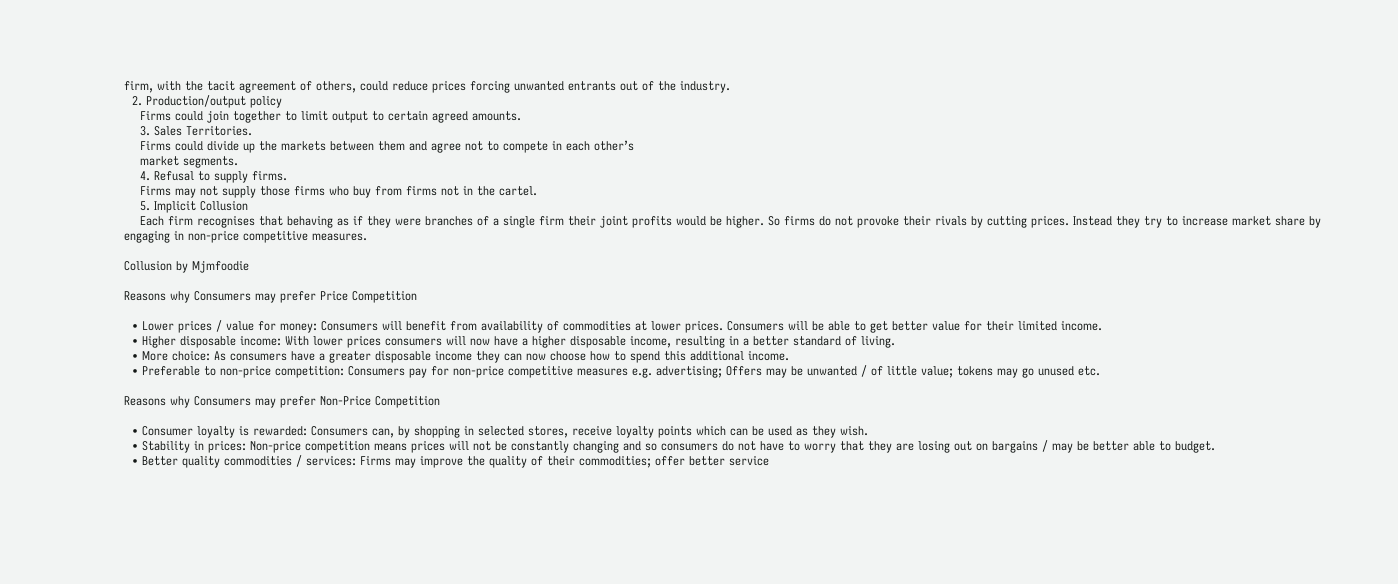firm, with the tacit agreement of others, could reduce prices forcing unwanted entrants out of the industry.
  2. Production/output policy
    Firms could join together to limit output to certain agreed amounts.
    3. Sales Territories.
    Firms could divide up the markets between them and agree not to compete in each other’s
    market segments.
    4. Refusal to supply firms.
    Firms may not supply those firms who buy from firms not in the cartel.
    5. Implicit Collusion
    Each firm recognises that behaving as if they were branches of a single firm their joint profits would be higher. So firms do not provoke their rivals by cutting prices. Instead they try to increase market share by engaging in non-price competitive measures.

Collusion by Mjmfoodie

Reasons why Consumers may prefer Price Competition

  • Lower prices / value for money: Consumers will benefit from availability of commodities at lower prices. Consumers will be able to get better value for their limited income.
  • Higher disposable income: With lower prices consumers will now have a higher disposable income, resulting in a better standard of living.
  • More choice: As consumers have a greater disposable income they can now choose how to spend this additional income.
  • Preferable to non-price competition: Consumers pay for non-price competitive measures e.g. advertising; Offers may be unwanted / of little value; tokens may go unused etc.

Reasons why Consumers may prefer Non-Price Competition

  • Consumer loyalty is rewarded: Consumers can, by shopping in selected stores, receive loyalty points which can be used as they wish.
  • Stability in prices: Non-price competition means prices will not be constantly changing and so consumers do not have to worry that they are losing out on bargains / may be better able to budget.
  • Better quality commodities / services: Firms may improve the quality of their commodities; offer better service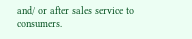and/ or after sales service to consumers.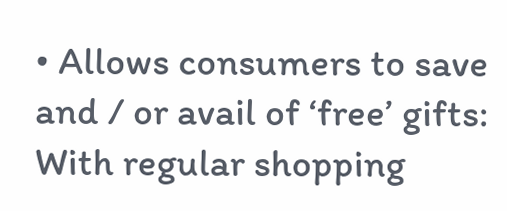• Allows consumers to save and / or avail of ‘free’ gifts: With regular shopping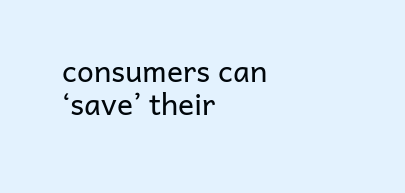consumers can ‘save’ their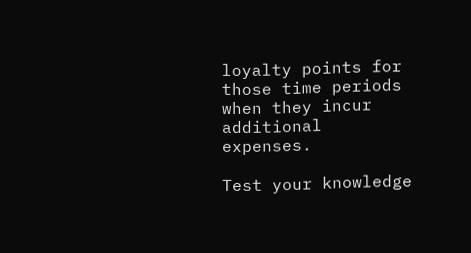loyalty points for those time periods when they incur additional expenses.

Test your knowledge